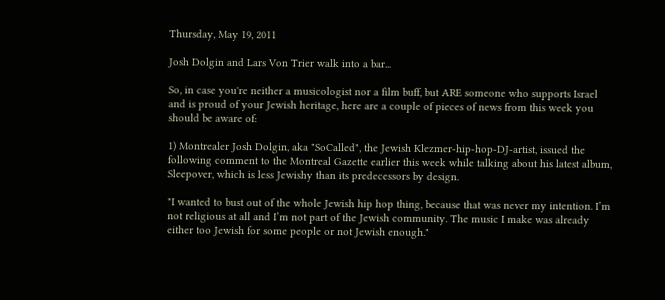Thursday, May 19, 2011

Josh Dolgin and Lars Von Trier walk into a bar...

So, in case you're neither a musicologist nor a film buff, but ARE someone who supports Israel and is proud of your Jewish heritage, here are a couple of pieces of news from this week you should be aware of:

1) Montrealer Josh Dolgin, aka "SoCalled", the Jewish Klezmer-hip-hop-DJ-artist, issued the following comment to the Montreal Gazette earlier this week while talking about his latest album, Sleepover, which is less Jewishy than its predecessors by design.

"I wanted to bust out of the whole Jewish hip hop thing, because that was never my intention. I’m not religious at all and I’m not part of the Jewish community. The music I make was already either too Jewish for some people or not Jewish enough."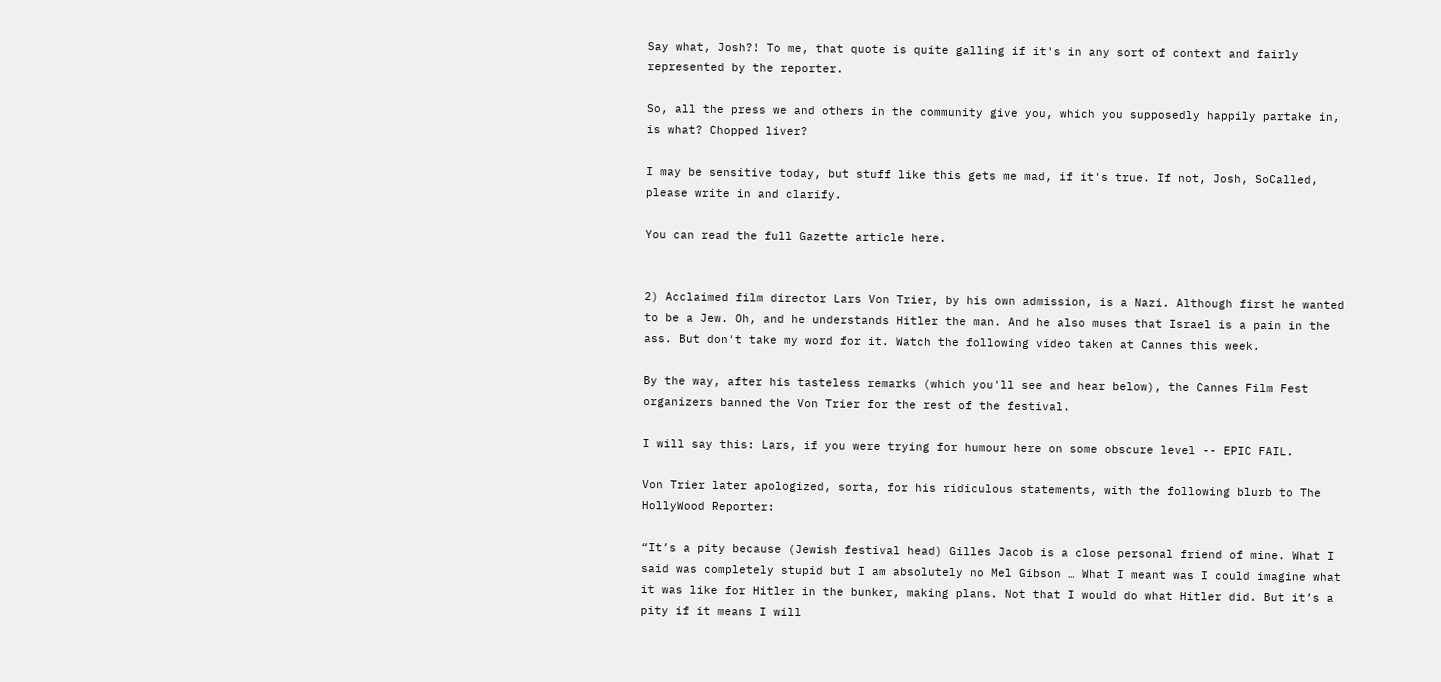Say what, Josh?! To me, that quote is quite galling if it's in any sort of context and fairly represented by the reporter.

So, all the press we and others in the community give you, which you supposedly happily partake in, is what? Chopped liver?

I may be sensitive today, but stuff like this gets me mad, if it's true. If not, Josh, SoCalled, please write in and clarify.

You can read the full Gazette article here.


2) Acclaimed film director Lars Von Trier, by his own admission, is a Nazi. Although first he wanted to be a Jew. Oh, and he understands Hitler the man. And he also muses that Israel is a pain in the ass. But don't take my word for it. Watch the following video taken at Cannes this week.

By the way, after his tasteless remarks (which you'll see and hear below), the Cannes Film Fest organizers banned the Von Trier for the rest of the festival.

I will say this: Lars, if you were trying for humour here on some obscure level -- EPIC FAIL.

Von Trier later apologized, sorta, for his ridiculous statements, with the following blurb to The HollyWood Reporter:

“It’s a pity because (Jewish festival head) Gilles Jacob is a close personal friend of mine. What I said was completely stupid but I am absolutely no Mel Gibson … What I meant was I could imagine what it was like for Hitler in the bunker, making plans. Not that I would do what Hitler did. But it’s a pity if it means I will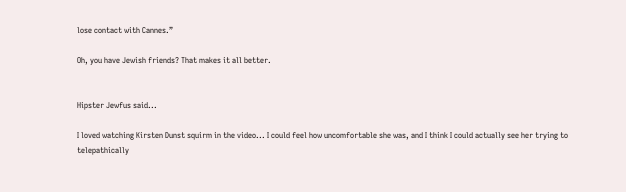lose contact with Cannes.”

Oh, you have Jewish friends? That makes it all better.


Hipster Jewfus said...

I loved watching Kirsten Dunst squirm in the video... I could feel how uncomfortable she was, and I think I could actually see her trying to telepathically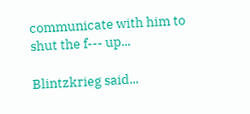communicate with him to shut the f--- up...

Blintzkrieg said...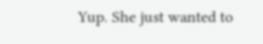Yup. She just wanted to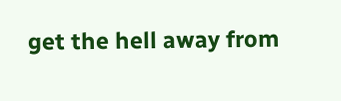get the hell away from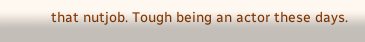that nutjob. Tough being an actor these days.